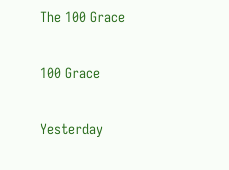The 100 Grace

100 Grace

Yesterday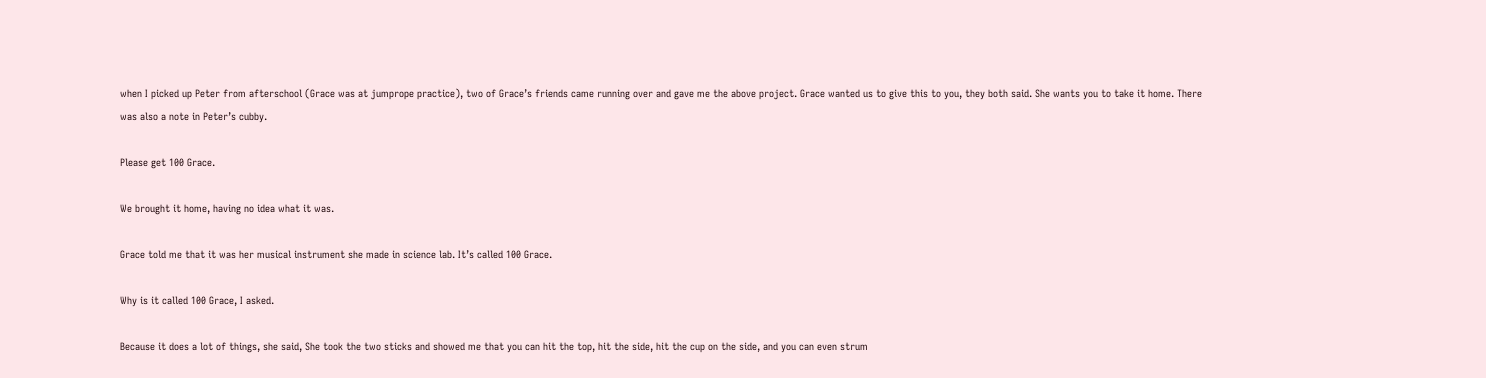when I picked up Peter from afterschool (Grace was at jumprope practice), two of Grace’s friends came running over and gave me the above project. Grace wanted us to give this to you, they both said. She wants you to take it home. There was also a note in Peter’s cubby.

Please get 100 Grace.

We brought it home, having no idea what it was.

Grace told me that it was her musical instrument she made in science lab. It’s called 100 Grace.

Why is it called 100 Grace, I asked.

Because it does a lot of things, she said, She took the two sticks and showed me that you can hit the top, hit the side, hit the cup on the side, and you can even strum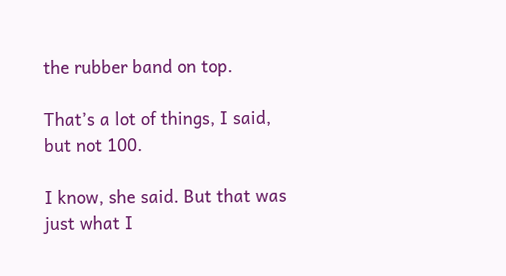the rubber band on top.

That’s a lot of things, I said, but not 100.

I know, she said. But that was just what I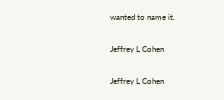wanted to name it.

Jeffrey L Cohen

Jeffrey L Cohen